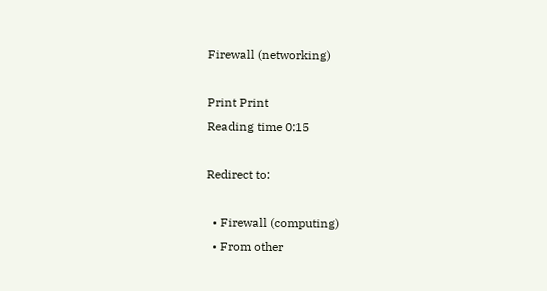Firewall (networking)

Print Print
Reading time 0:15

Redirect to:

  • Firewall (computing)
  • From other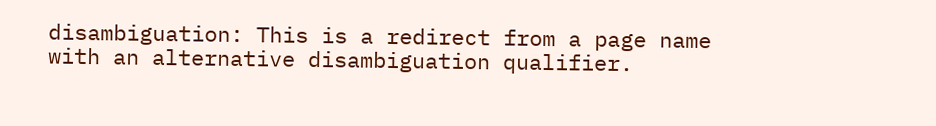disambiguation: This is a redirect from a page name with an alternative disambiguation qualifier.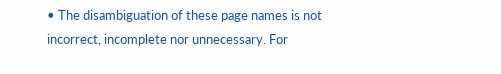• The disambiguation of these page names is not incorrect, incomplete nor unnecessary. For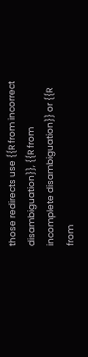those redirects use {{R from incorrect disambiguation}}, {{R from incomplete disambiguation}} or {{R from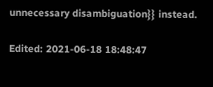unnecessary disambiguation}} instead.

Edited: 2021-06-18 18:48:47